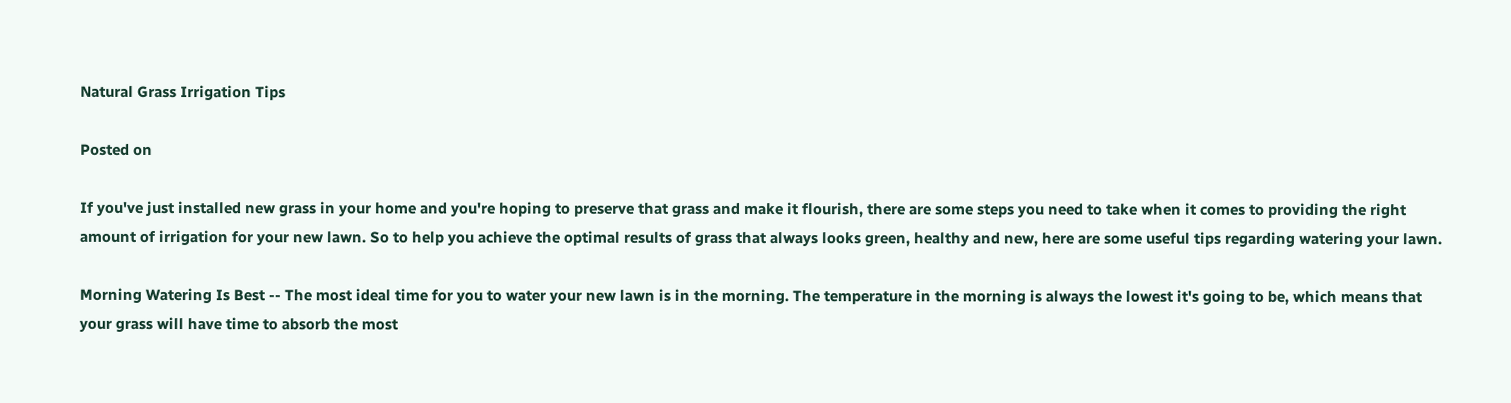Natural Grass Irrigation Tips

Posted on

If you've just installed new grass in your home and you're hoping to preserve that grass and make it flourish, there are some steps you need to take when it comes to providing the right amount of irrigation for your new lawn. So to help you achieve the optimal results of grass that always looks green, healthy and new, here are some useful tips regarding watering your lawn.

Morning Watering Is Best -- The most ideal time for you to water your new lawn is in the morning. The temperature in the morning is always the lowest it's going to be, which means that your grass will have time to absorb the most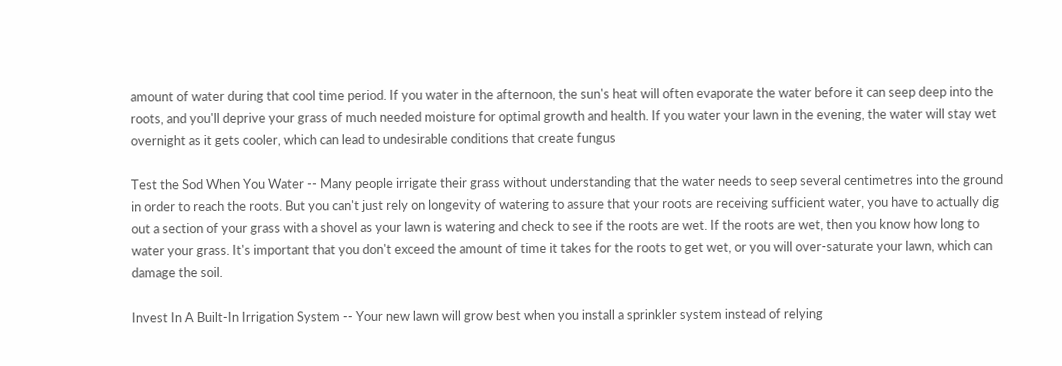amount of water during that cool time period. If you water in the afternoon, the sun's heat will often evaporate the water before it can seep deep into the roots, and you'll deprive your grass of much needed moisture for optimal growth and health. If you water your lawn in the evening, the water will stay wet overnight as it gets cooler, which can lead to undesirable conditions that create fungus

Test the Sod When You Water -- Many people irrigate their grass without understanding that the water needs to seep several centimetres into the ground in order to reach the roots. But you can't just rely on longevity of watering to assure that your roots are receiving sufficient water, you have to actually dig out a section of your grass with a shovel as your lawn is watering and check to see if the roots are wet. If the roots are wet, then you know how long to water your grass. It's important that you don't exceed the amount of time it takes for the roots to get wet, or you will over-saturate your lawn, which can damage the soil.

Invest In A Built-In Irrigation System -- Your new lawn will grow best when you install a sprinkler system instead of relying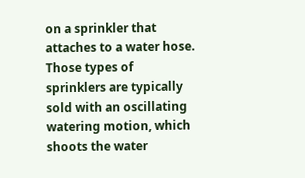on a sprinkler that attaches to a water hose. Those types of sprinklers are typically sold with an oscillating watering motion, which shoots the water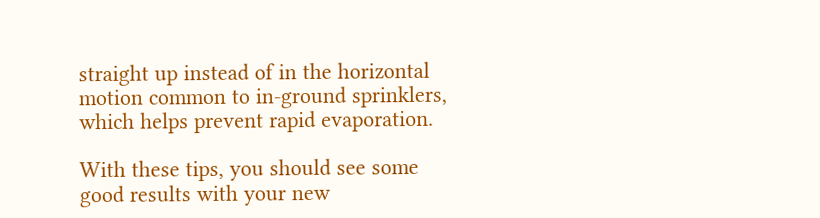straight up instead of in the horizontal motion common to in-ground sprinklers, which helps prevent rapid evaporation.

With these tips, you should see some good results with your new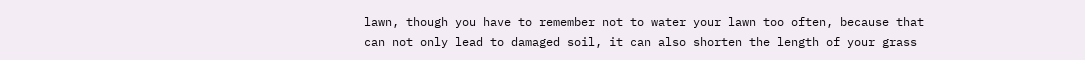lawn, though you have to remember not to water your lawn too often, because that can not only lead to damaged soil, it can also shorten the length of your grass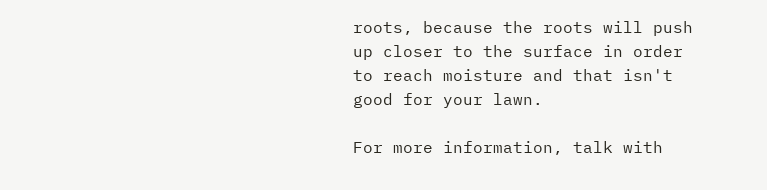roots, because the roots will push up closer to the surface in order to reach moisture and that isn't good for your lawn.

For more information, talk with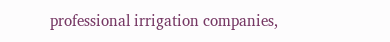professional irrigation companies,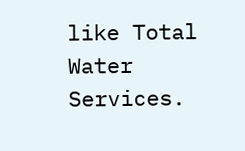like Total Water Services.